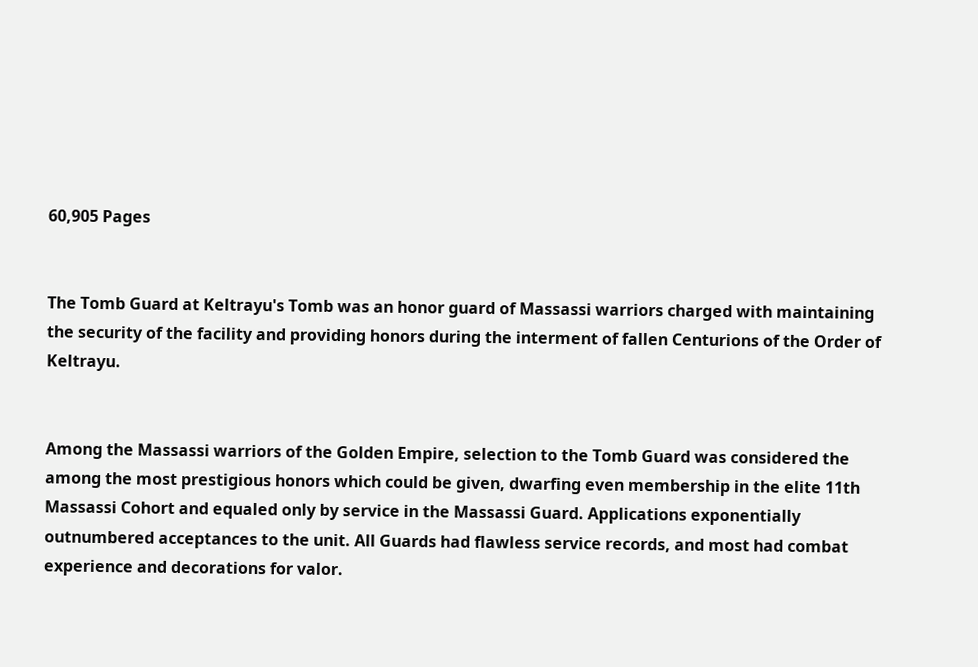60,905 Pages


The Tomb Guard at Keltrayu's Tomb was an honor guard of Massassi warriors charged with maintaining the security of the facility and providing honors during the interment of fallen Centurions of the Order of Keltrayu.


Among the Massassi warriors of the Golden Empire, selection to the Tomb Guard was considered the among the most prestigious honors which could be given, dwarfing even membership in the elite 11th Massassi Cohort and equaled only by service in the Massassi Guard. Applications exponentially outnumbered acceptances to the unit. All Guards had flawless service records, and most had combat experience and decorations for valor.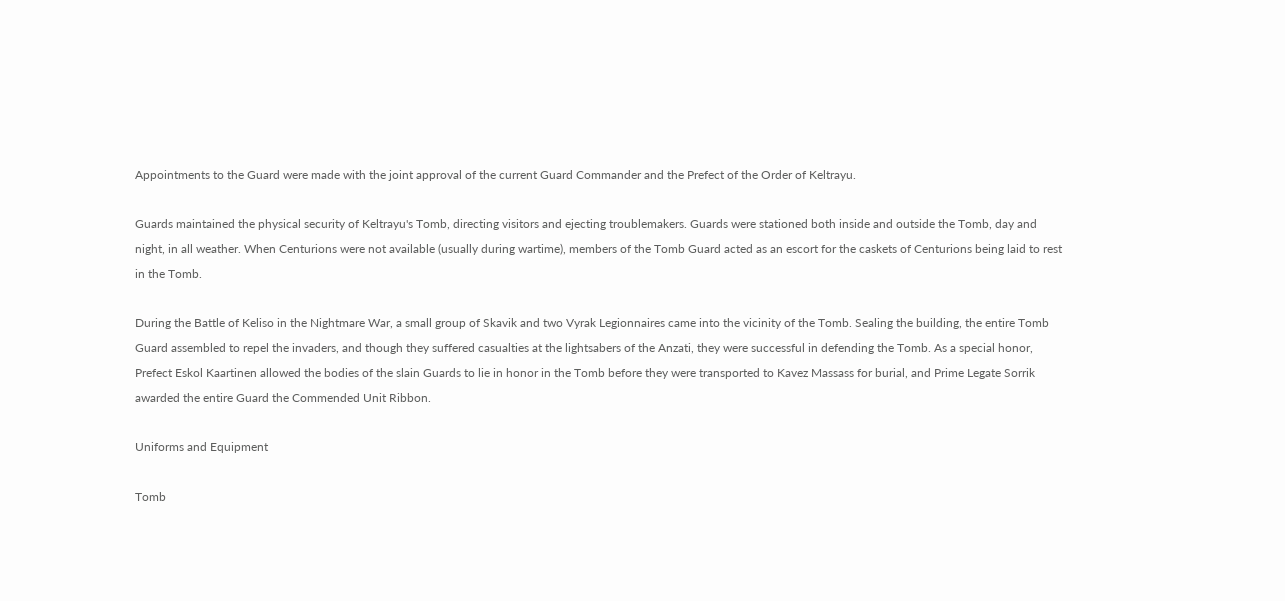Appointments to the Guard were made with the joint approval of the current Guard Commander and the Prefect of the Order of Keltrayu.

Guards maintained the physical security of Keltrayu's Tomb, directing visitors and ejecting troublemakers. Guards were stationed both inside and outside the Tomb, day and night, in all weather. When Centurions were not available (usually during wartime), members of the Tomb Guard acted as an escort for the caskets of Centurions being laid to rest in the Tomb.

During the Battle of Keliso in the Nightmare War, a small group of Skavik and two Vyrak Legionnaires came into the vicinity of the Tomb. Sealing the building, the entire Tomb Guard assembled to repel the invaders, and though they suffered casualties at the lightsabers of the Anzati, they were successful in defending the Tomb. As a special honor, Prefect Eskol Kaartinen allowed the bodies of the slain Guards to lie in honor in the Tomb before they were transported to Kavez Massass for burial, and Prime Legate Sorrik awarded the entire Guard the Commended Unit Ribbon.

Uniforms and Equipment

Tomb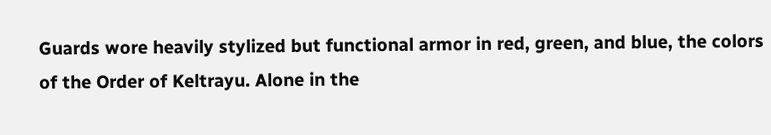Guards wore heavily stylized but functional armor in red, green, and blue, the colors of the Order of Keltrayu. Alone in the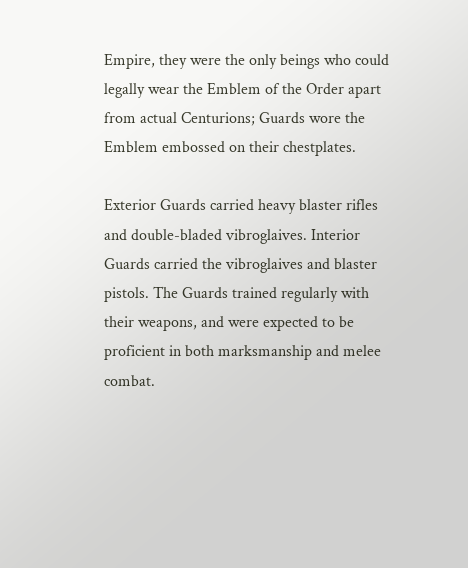Empire, they were the only beings who could legally wear the Emblem of the Order apart from actual Centurions; Guards wore the Emblem embossed on their chestplates.

Exterior Guards carried heavy blaster rifles and double-bladed vibroglaives. Interior Guards carried the vibroglaives and blaster pistols. The Guards trained regularly with their weapons, and were expected to be proficient in both marksmanship and melee combat.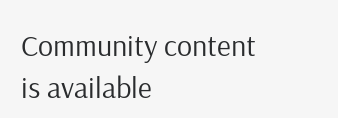Community content is available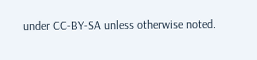under CC-BY-SA unless otherwise noted.